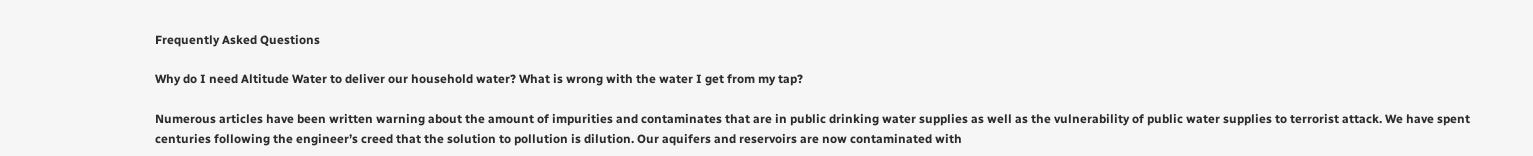Frequently Asked Questions

Why do I need Altitude Water to deliver our household water? What is wrong with the water I get from my tap?

Numerous articles have been written warning about the amount of impurities and contaminates that are in public drinking water supplies as well as the vulnerability of public water supplies to terrorist attack. We have spent centuries following the engineer’s creed that the solution to pollution is dilution. Our aquifers and reservoirs are now contaminated with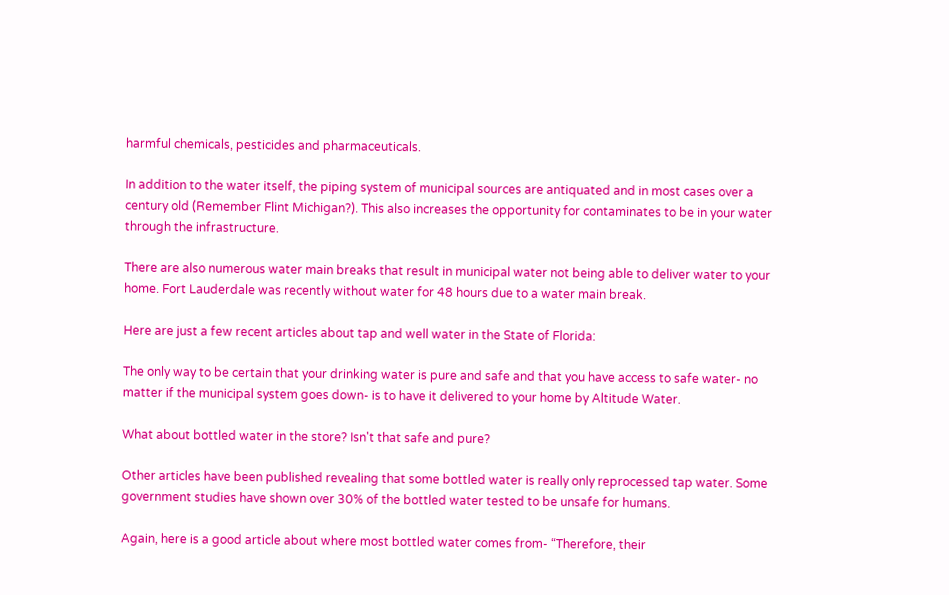harmful chemicals, pesticides and pharmaceuticals.

In addition to the water itself, the piping system of municipal sources are antiquated and in most cases over a century old (Remember Flint Michigan?). This also increases the opportunity for contaminates to be in your water through the infrastructure.

There are also numerous water main breaks that result in municipal water not being able to deliver water to your home. Fort Lauderdale was recently without water for 48 hours due to a water main break.

Here are just a few recent articles about tap and well water in the State of Florida:

The only way to be certain that your drinking water is pure and safe and that you have access to safe water- no matter if the municipal system goes down- is to have it delivered to your home by Altitude Water.

What about bottled water in the store? Isn't that safe and pure?

Other articles have been published revealing that some bottled water is really only reprocessed tap water. Some government studies have shown over 30% of the bottled water tested to be unsafe for humans.

Again, here is a good article about where most bottled water comes from- “Therefore, their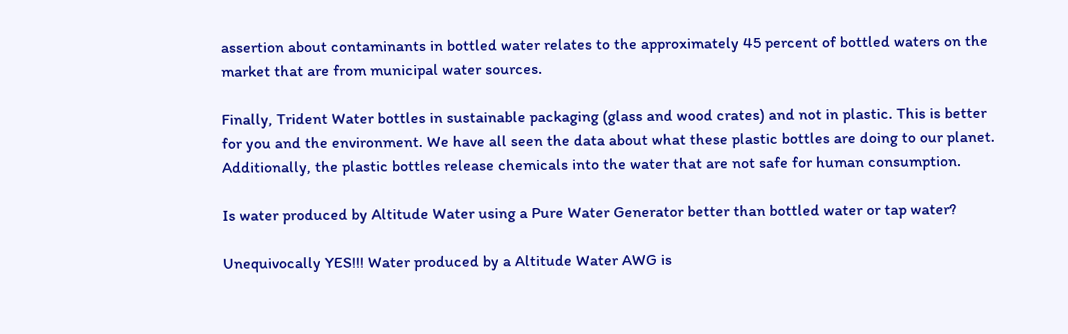assertion about contaminants in bottled water relates to the approximately 45 percent of bottled waters on the market that are from municipal water sources.

Finally, Trident Water bottles in sustainable packaging (glass and wood crates) and not in plastic. This is better for you and the environment. We have all seen the data about what these plastic bottles are doing to our planet. Additionally, the plastic bottles release chemicals into the water that are not safe for human consumption.

Is water produced by Altitude Water using a Pure Water Generator better than bottled water or tap water?

Unequivocally YES!!! Water produced by a Altitude Water AWG is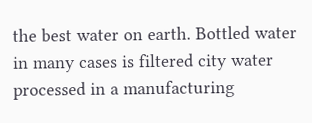the best water on earth. Bottled water in many cases is filtered city water processed in a manufacturing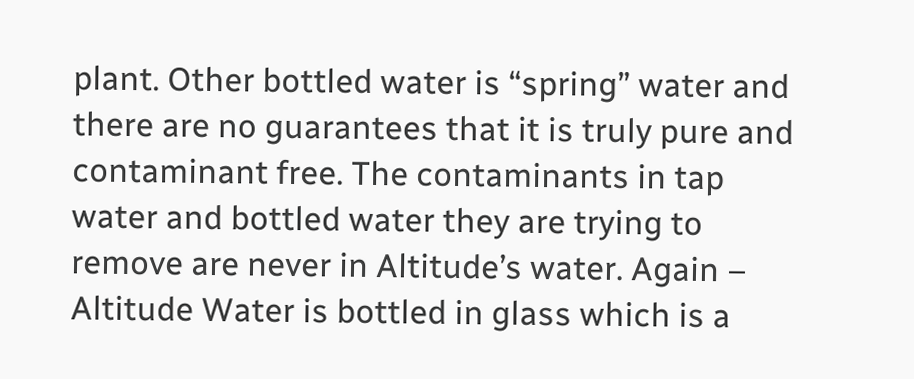plant. Other bottled water is “spring” water and there are no guarantees that it is truly pure and contaminant free. The contaminants in tap water and bottled water they are trying to remove are never in Altitude’s water. Again – Altitude Water is bottled in glass which is a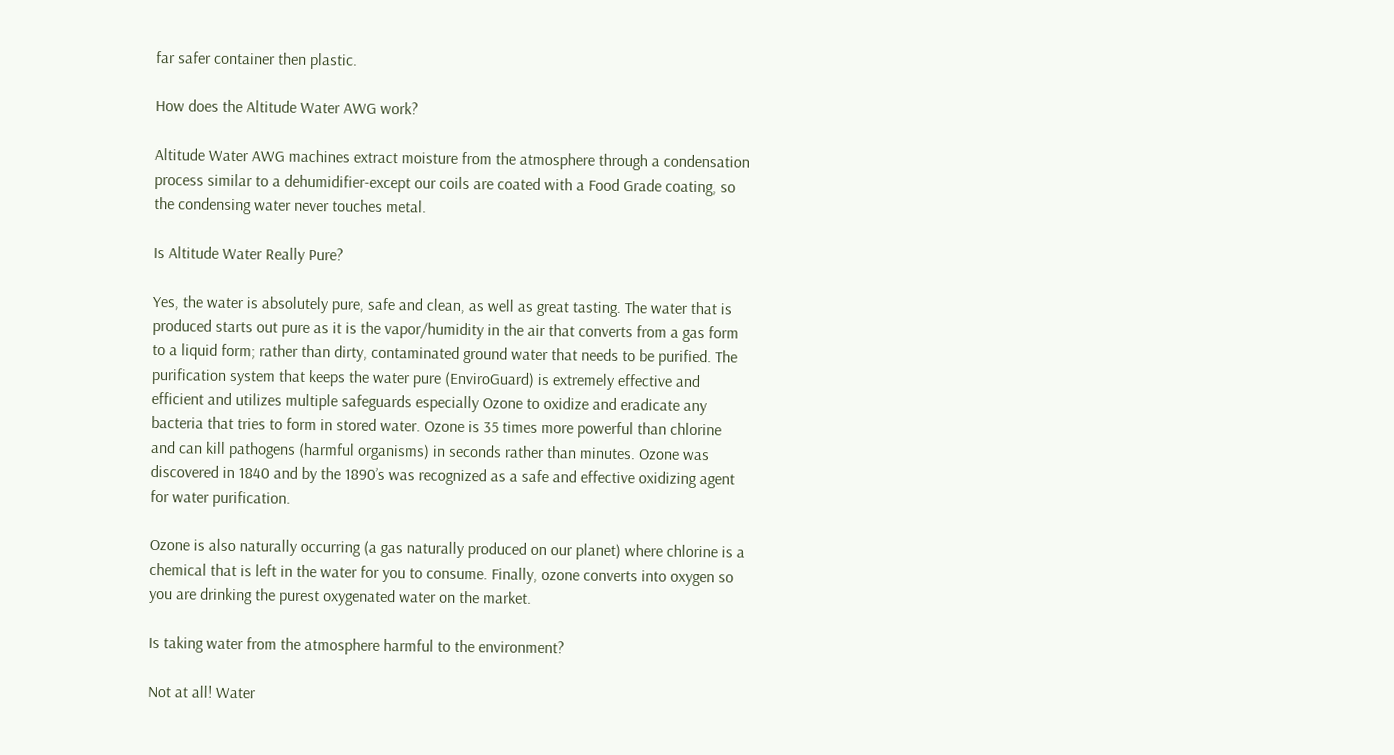far safer container then plastic.

How does the Altitude Water AWG work?

Altitude Water AWG machines extract moisture from the atmosphere through a condensation process similar to a dehumidifier-except our coils are coated with a Food Grade coating, so the condensing water never touches metal.

Is Altitude Water Really Pure?

Yes, the water is absolutely pure, safe and clean, as well as great tasting. The water that is produced starts out pure as it is the vapor/humidity in the air that converts from a gas form to a liquid form; rather than dirty, contaminated ground water that needs to be purified. The purification system that keeps the water pure (EnviroGuard) is extremely effective and efficient and utilizes multiple safeguards especially Ozone to oxidize and eradicate any bacteria that tries to form in stored water. Ozone is 35 times more powerful than chlorine and can kill pathogens (harmful organisms) in seconds rather than minutes. Ozone was discovered in 1840 and by the 1890’s was recognized as a safe and effective oxidizing agent for water purification.

Ozone is also naturally occurring (a gas naturally produced on our planet) where chlorine is a chemical that is left in the water for you to consume. Finally, ozone converts into oxygen so you are drinking the purest oxygenated water on the market.

Is taking water from the atmosphere harmful to the environment?

Not at all! Water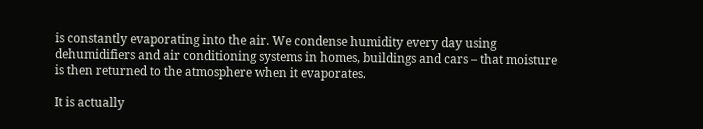is constantly evaporating into the air. We condense humidity every day using dehumidifiers and air conditioning systems in homes, buildings and cars – that moisture is then returned to the atmosphere when it evaporates.

It is actually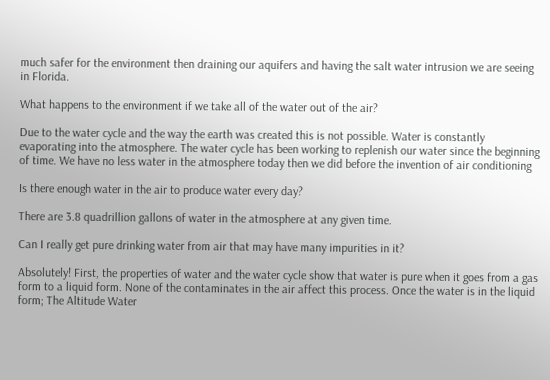much safer for the environment then draining our aquifers and having the salt water intrusion we are seeing in Florida.

What happens to the environment if we take all of the water out of the air?

Due to the water cycle and the way the earth was created this is not possible. Water is constantly evaporating into the atmosphere. The water cycle has been working to replenish our water since the beginning of time. We have no less water in the atmosphere today then we did before the invention of air conditioning

Is there enough water in the air to produce water every day?

There are 3.8 quadrillion gallons of water in the atmosphere at any given time.

Can I really get pure drinking water from air that may have many impurities in it?

Absolutely! First, the properties of water and the water cycle show that water is pure when it goes from a gas form to a liquid form. None of the contaminates in the air affect this process. Once the water is in the liquid form; The Altitude Water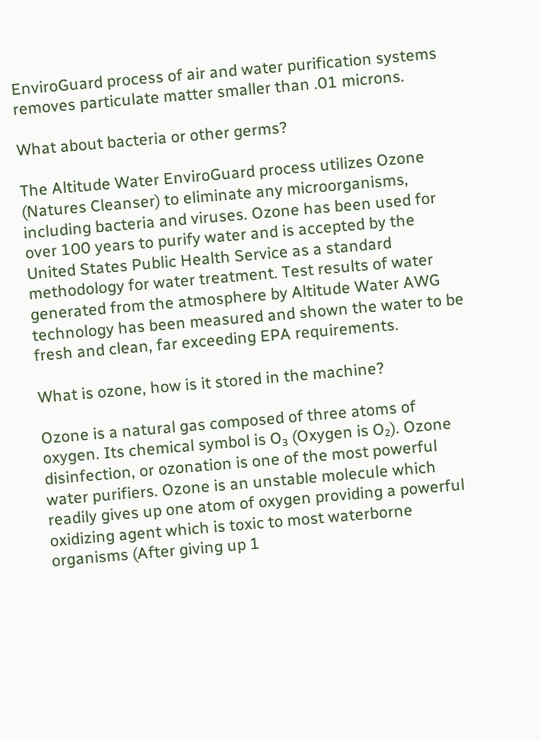EnviroGuard process of air and water purification systems removes particulate matter smaller than .01 microns.

What about bacteria or other germs?

The Altitude Water EnviroGuard process utilizes Ozone (Natures Cleanser) to eliminate any microorganisms, including bacteria and viruses. Ozone has been used for over 100 years to purify water and is accepted by the United States Public Health Service as a standard methodology for water treatment. Test results of water generated from the atmosphere by Altitude Water AWG technology has been measured and shown the water to be fresh and clean, far exceeding EPA requirements.

What is ozone, how is it stored in the machine?

Ozone is a natural gas composed of three atoms of oxygen. Its chemical symbol is O₃ (Oxygen is O₂). Ozone disinfection, or ozonation is one of the most powerful water purifiers. Ozone is an unstable molecule which readily gives up one atom of oxygen providing a powerful oxidizing agent which is toxic to most waterborne organisms (After giving up 1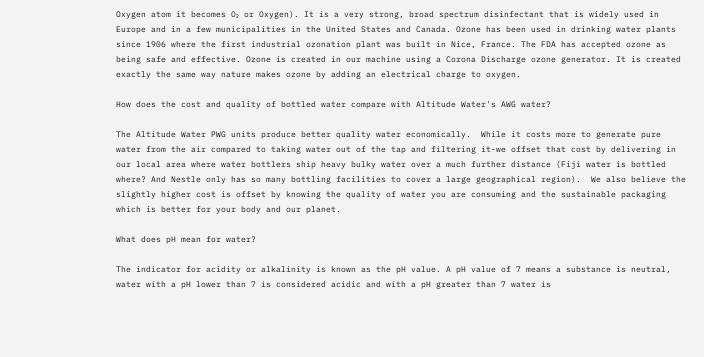Oxygen atom it becomes O₂ or Oxygen). It is a very strong, broad spectrum disinfectant that is widely used in Europe and in a few municipalities in the United States and Canada. Ozone has been used in drinking water plants since 1906 where the first industrial ozonation plant was built in Nice, France. The FDA has accepted ozone as being safe and effective. Ozone is created in our machine using a Corona Discharge ozone generator. It is created exactly the same way nature makes ozone by adding an electrical charge to oxygen.

How does the cost and quality of bottled water compare with Altitude Water's AWG water?

The Altitude Water PWG units produce better quality water economically.  While it costs more to generate pure water from the air compared to taking water out of the tap and filtering it-we offset that cost by delivering in our local area where water bottlers ship heavy bulky water over a much further distance (Fiji water is bottled where? And Nestle only has so many bottling facilities to cover a large geographical region).  We also believe the slightly higher cost is offset by knowing the quality of water you are consuming and the sustainable packaging which is better for your body and our planet.

What does pH mean for water?

The indicator for acidity or alkalinity is known as the pH value. A pH value of 7 means a substance is neutral, water with a pH lower than 7 is considered acidic and with a pH greater than 7 water is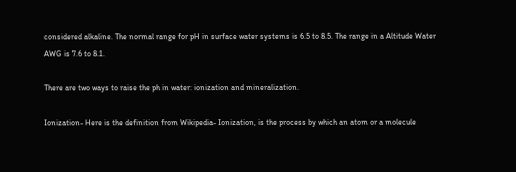considered alkaline. The normal range for pH in surface water systems is 6.5 to 8.5. The range in a Altitude Water AWG is 7.6 to 8.1.

There are two ways to raise the ph in water: ionization and mineralization.

Ionization- Here is the definition from Wikipedia- Ionization, is the process by which an atom or a molecule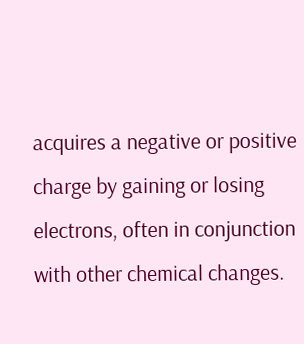acquires a negative or positive charge by gaining or losing electrons, often in conjunction with other chemical changes.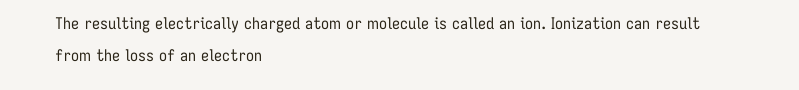The resulting electrically charged atom or molecule is called an ion. Ionization can result from the loss of an electron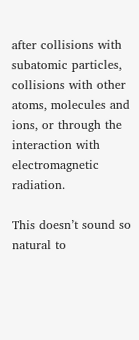after collisions with subatomic particles, collisions with other atoms, molecules and ions, or through the interaction with electromagnetic radiation.

This doesn’t sound so natural to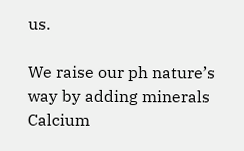us.

We raise our ph nature’s way by adding minerals Calcium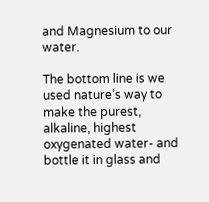and Magnesium to our water.

The bottom line is we used nature’s way to make the purest, alkaline, highest oxygenated water- and bottle it in glass and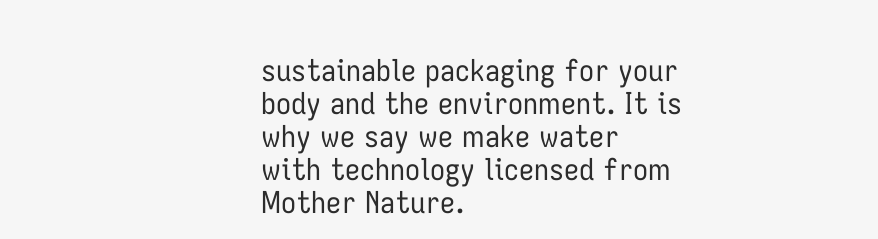sustainable packaging for your body and the environment. It is why we say we make water with technology licensed from Mother Nature.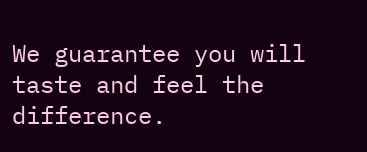We guarantee you will taste and feel the difference.